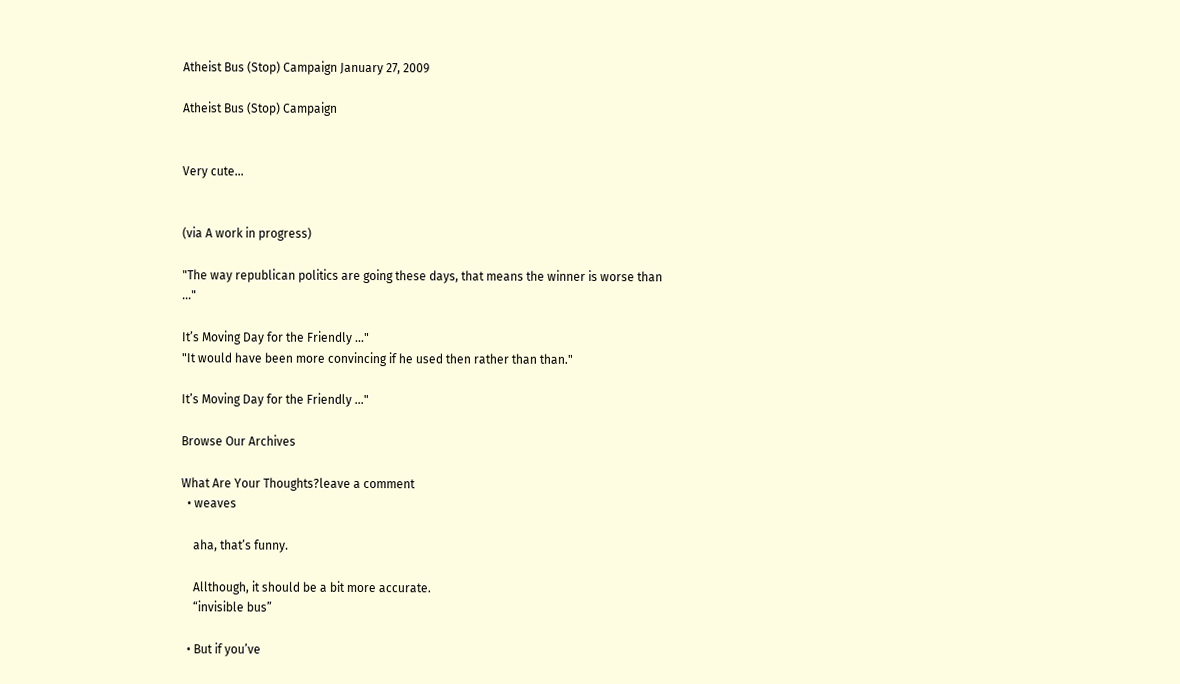Atheist Bus (Stop) Campaign January 27, 2009

Atheist Bus (Stop) Campaign


Very cute…


(via A work in progress)

"The way republican politics are going these days, that means the winner is worse than ..."

It’s Moving Day for the Friendly ..."
"It would have been more convincing if he used then rather than than."

It’s Moving Day for the Friendly ..."

Browse Our Archives

What Are Your Thoughts?leave a comment
  • weaves

    aha, that’s funny.

    Allthough, it should be a bit more accurate.
    “invisible bus”

  • But if you’ve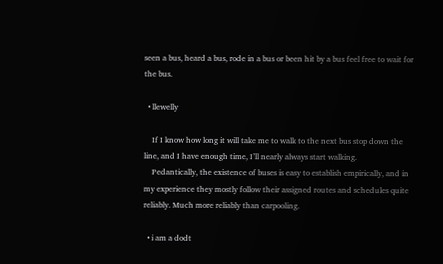seen a bus, heard a bus, rode in a bus or been hit by a bus feel free to wait for the bus.

  • llewelly

    If I know how long it will take me to walk to the next bus stop down the line, and I have enough time, I’ll nearly always start walking.
    Pedantically, the existence of buses is easy to establish empirically, and in my experience they mostly follow their assigned routes and schedules quite reliably. Much more reliably than carpooling.

  • i am a dodt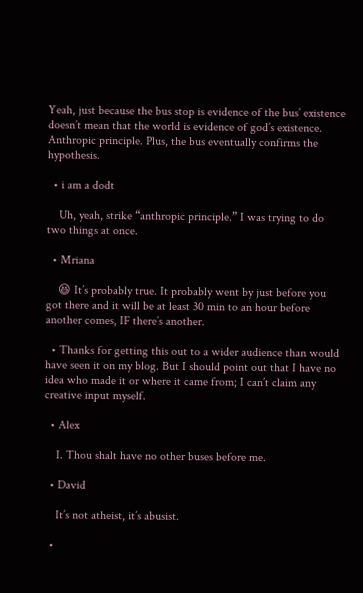Yeah, just because the bus stop is evidence of the bus’ existence doesn’t mean that the world is evidence of god’s existence. Anthropic principle. Plus, the bus eventually confirms the hypothesis.

  • i am a dodt

    Uh, yeah, strike “anthropic principle.” I was trying to do two things at once.

  • Mriana

    😆 It’s probably true. It probably went by just before you got there and it will be at least 30 min to an hour before another comes, IF there’s another.

  • Thanks for getting this out to a wider audience than would have seen it on my blog. But I should point out that I have no idea who made it or where it came from; I can’t claim any creative input myself.

  • Alex

    I. Thou shalt have no other buses before me.

  • David

    It’s not atheist, it’s abusist.

  •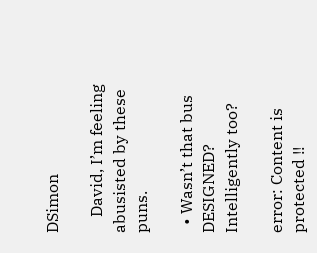DSimon

    David, I’m feeling abusisted by these puns.

  • Wasn’t that bus DESIGNED? Intelligently too?

error: Content is protected !!